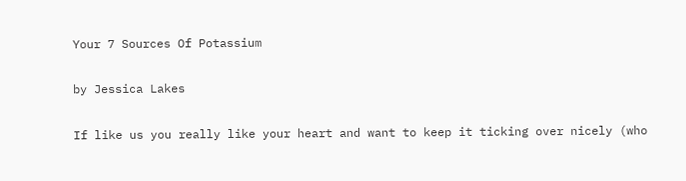Your 7 Sources Of Potassium

by Jessica Lakes

If like us you really like your heart and want to keep it ticking over nicely (who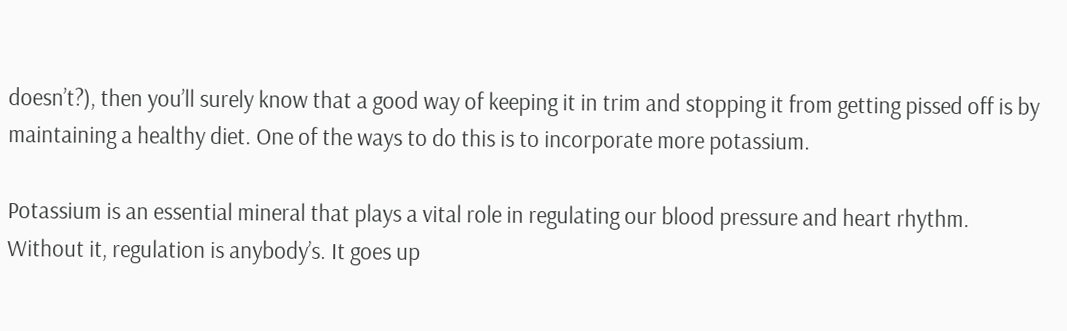doesn’t?), then you’ll surely know that a good way of keeping it in trim and stopping it from getting pissed off is by maintaining a healthy diet. One of the ways to do this is to incorporate more potassium.

Potassium is an essential mineral that plays a vital role in regulating our blood pressure and heart rhythm. Without it, regulation is anybody’s. It goes up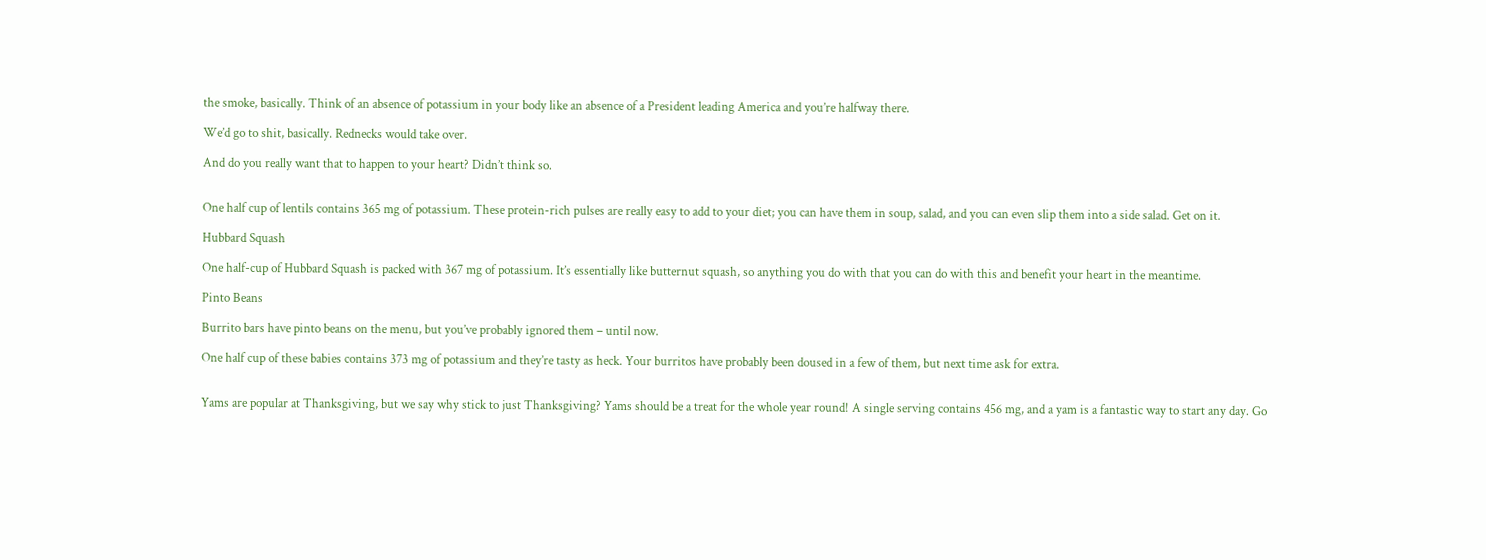the smoke, basically. Think of an absence of potassium in your body like an absence of a President leading America and you’re halfway there.

We’d go to shit, basically. Rednecks would take over.

And do you really want that to happen to your heart? Didn’t think so.


One half cup of lentils contains 365 mg of potassium. These protein-rich pulses are really easy to add to your diet; you can have them in soup, salad, and you can even slip them into a side salad. Get on it.

Hubbard Squash

One half-cup of Hubbard Squash is packed with 367 mg of potassium. It’s essentially like butternut squash, so anything you do with that you can do with this and benefit your heart in the meantime.

Pinto Beans

Burrito bars have pinto beans on the menu, but you’ve probably ignored them – until now.

One half cup of these babies contains 373 mg of potassium and they’re tasty as heck. Your burritos have probably been doused in a few of them, but next time ask for extra.


Yams are popular at Thanksgiving, but we say why stick to just Thanksgiving? Yams should be a treat for the whole year round! A single serving contains 456 mg, and a yam is a fantastic way to start any day. Go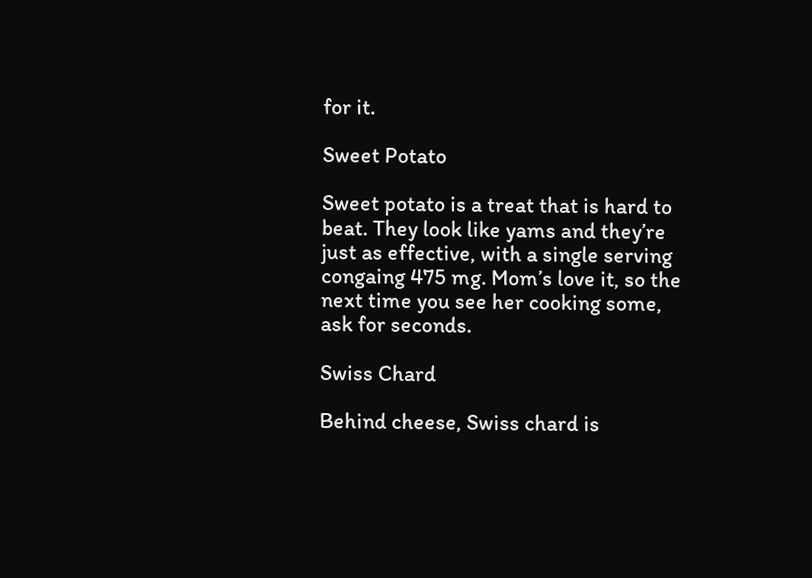for it.

Sweet Potato

Sweet potato is a treat that is hard to beat. They look like yams and they’re just as effective, with a single serving congaing 475 mg. Mom’s love it, so the next time you see her cooking some, ask for seconds.

Swiss Chard

Behind cheese, Swiss chard is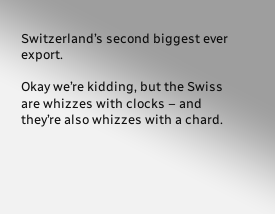Switzerland’s second biggest ever export.

Okay we’re kidding, but the Swiss are whizzes with clocks – and they’re also whizzes with a chard.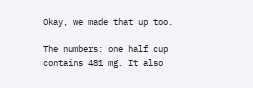Okay, we made that up too.

The numbers: one half cup contains 481 mg. It also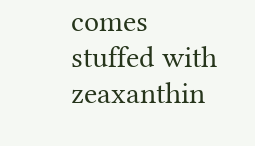comes stuffed with zeaxanthin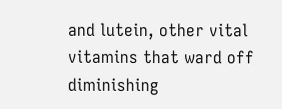and lutein, other vital vitamins that ward off diminishing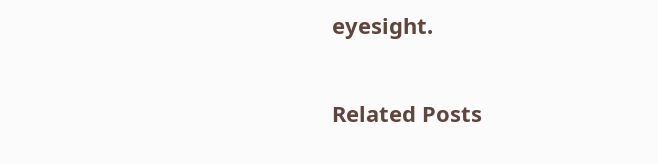eyesight.

Related Posts